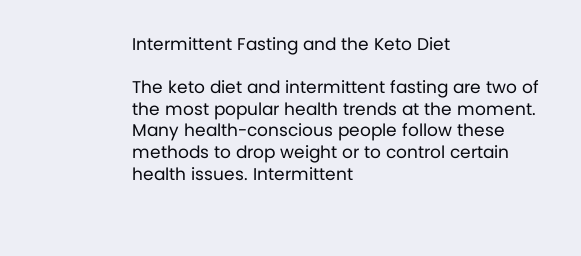Intermittent Fasting and the Keto Diet

The keto diet and intermittent fasting are two of the most popular health trends at the moment. Many health-conscious people follow these methods to drop weight or to control certain health issues. Intermittent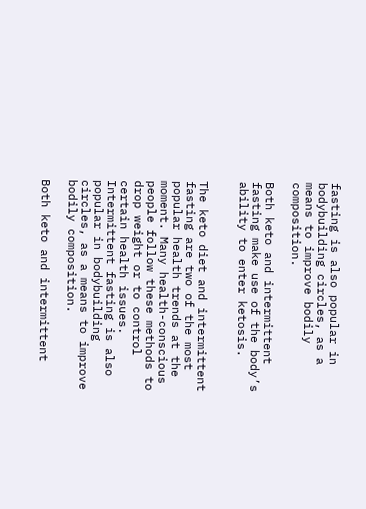fasting is also popular in bodybuilding circles, as a means to improve bodily composition.

Both keto and intermittent fasting make use of the body’s ability to enter ketosis.


The keto diet and intermittent fasting are two of the most popular health trends at the moment. Many health-conscious people follow these methods to drop weight or to control certain health issues. Intermittent fasting is also popular in bodybuilding circles, as a means to improve bodily composition.

Both keto and intermittent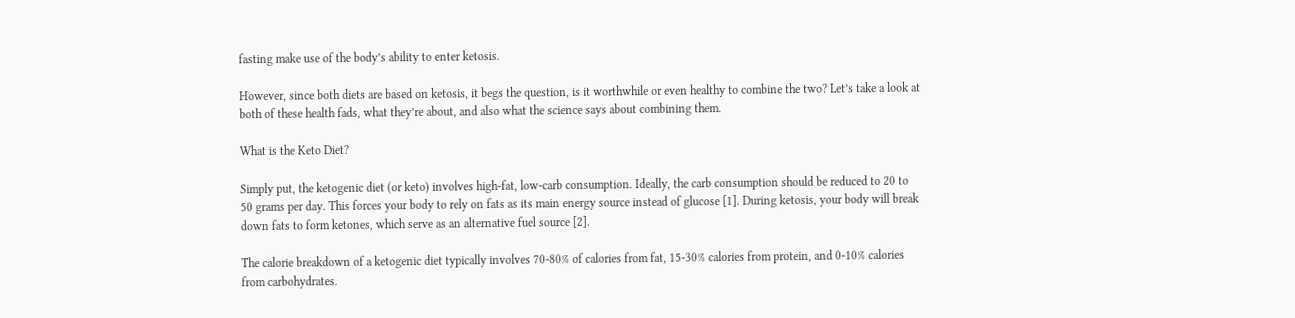fasting make use of the body’s ability to enter ketosis.

However, since both diets are based on ketosis, it begs the question, is it worthwhile or even healthy to combine the two? Let’s take a look at both of these health fads, what they’re about, and also what the science says about combining them.

What is the Keto Diet?

Simply put, the ketogenic diet (or keto) involves high-fat, low-carb consumption. Ideally, the carb consumption should be reduced to 20 to 50 grams per day. This forces your body to rely on fats as its main energy source instead of glucose [1]. During ketosis, your body will break down fats to form ketones, which serve as an alternative fuel source [2].

The calorie breakdown of a ketogenic diet typically involves 70-80% of calories from fat, 15-30% calories from protein, and 0-10% calories from carbohydrates.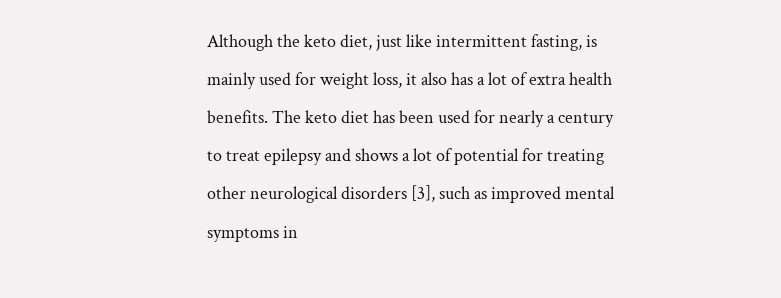Although the keto diet, just like intermittent fasting, is mainly used for weight loss, it also has a lot of extra health benefits. The keto diet has been used for nearly a century to treat epilepsy and shows a lot of potential for treating other neurological disorders [3], such as improved mental symptoms in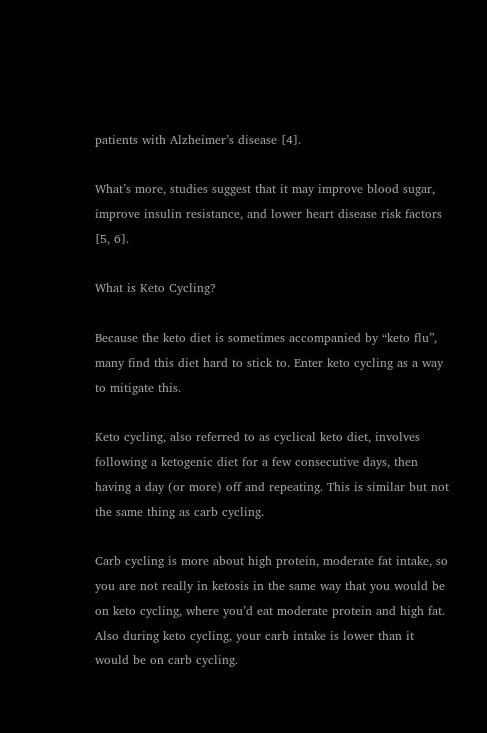patients with Alzheimer’s disease [4].

What’s more, studies suggest that it may improve blood sugar, improve insulin resistance, and lower heart disease risk factors [5, 6].

What is Keto Cycling?

Because the keto diet is sometimes accompanied by “keto flu”, many find this diet hard to stick to. Enter keto cycling as a way to mitigate this.

Keto cycling, also referred to as cyclical keto diet, involves following a ketogenic diet for a few consecutive days, then having a day (or more) off and repeating. This is similar but not the same thing as carb cycling.

Carb cycling is more about high protein, moderate fat intake, so you are not really in ketosis in the same way that you would be on keto cycling, where you’d eat moderate protein and high fat. Also during keto cycling, your carb intake is lower than it would be on carb cycling.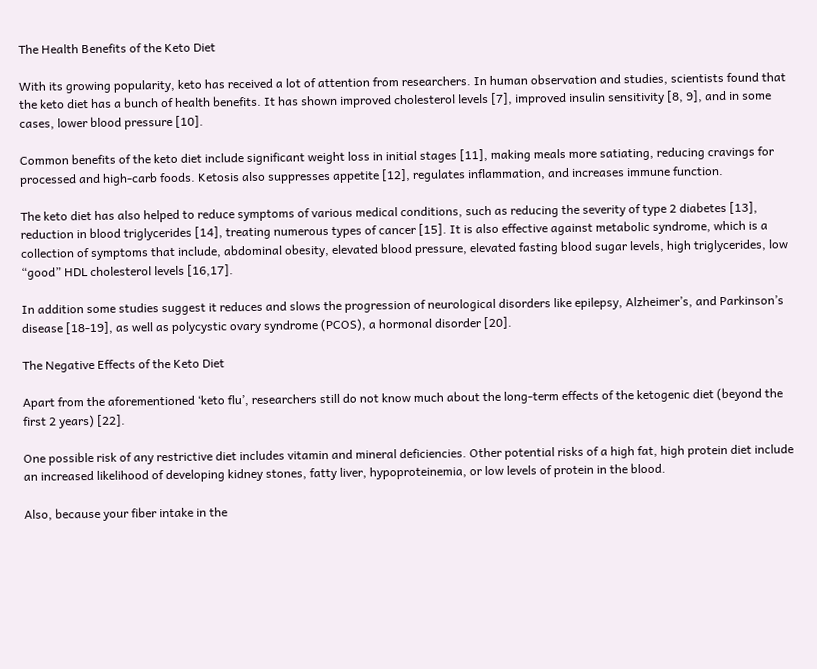The Health Benefits of the Keto Diet

With its growing popularity, keto has received a lot of attention from researchers. In human observation and studies, scientists found that the keto diet has a bunch of health benefits. It has shown improved cholesterol levels [7], improved insulin sensitivity [8, 9], and in some cases, lower blood pressure [10].

Common benefits of the keto diet include significant weight loss in initial stages [11], making meals more satiating, reducing cravings for processed and high-carb foods. Ketosis also suppresses appetite [12], regulates inflammation, and increases immune function.

The keto diet has also helped to reduce symptoms of various medical conditions, such as reducing the severity of type 2 diabetes [13], reduction in blood triglycerides [14], treating numerous types of cancer [15]. It is also effective against metabolic syndrome, which is a collection of symptoms that include, abdominal obesity, elevated blood pressure, elevated fasting blood sugar levels, high triglycerides, low “good” HDL cholesterol levels [16,17].

In addition some studies suggest it reduces and slows the progression of neurological disorders like epilepsy, Alzheimer’s, and Parkinson’s disease [18-19], as well as polycystic ovary syndrome (PCOS), a hormonal disorder [20].

The Negative Effects of the Keto Diet

Apart from the aforementioned ‘keto flu’, researchers still do not know much about the long-term effects of the ketogenic diet (beyond the first 2 years) [22].

One possible risk of any restrictive diet includes vitamin and mineral deficiencies. Other potential risks of a high fat, high protein diet include an increased likelihood of developing kidney stones, fatty liver, hypoproteinemia, or low levels of protein in the blood.

Also, because your fiber intake in the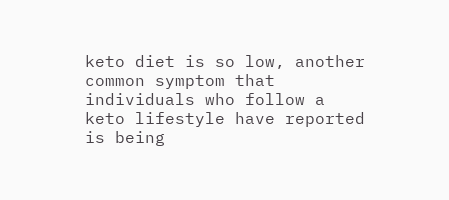keto diet is so low, another common symptom that individuals who follow a keto lifestyle have reported is being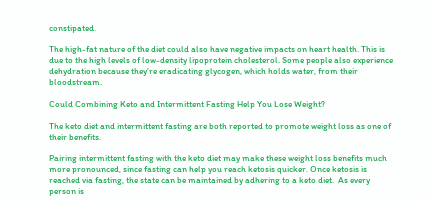constipated.

The high-fat nature of the diet could also have negative impacts on heart health. This is due to the high levels of low-density lipoprotein cholesterol. Some people also experience dehydration because they’re eradicating glycogen, which holds water, from their bloodstream.

Could Combining Keto and Intermittent Fasting Help You Lose Weight?

The keto diet and intermittent fasting are both reported to promote weight loss as one of their benefits.

Pairing intermittent fasting with the keto diet may make these weight loss benefits much more pronounced, since fasting can help you reach ketosis quicker. Once ketosis is reached via fasting, the state can be maintained by adhering to a keto diet.  As every person is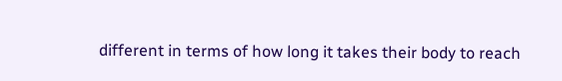different in terms of how long it takes their body to reach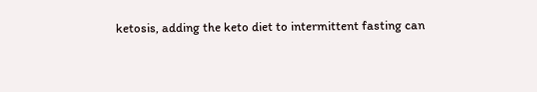ketosis, adding the keto diet to intermittent fasting can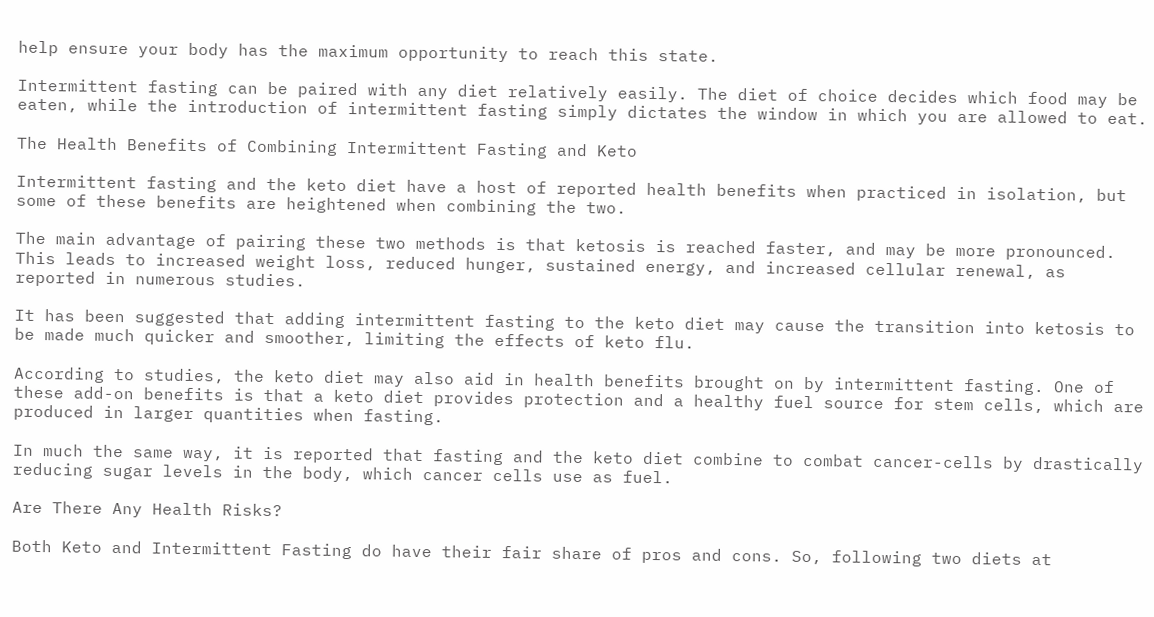help ensure your body has the maximum opportunity to reach this state.

Intermittent fasting can be paired with any diet relatively easily. The diet of choice decides which food may be eaten, while the introduction of intermittent fasting simply dictates the window in which you are allowed to eat.

The Health Benefits of Combining Intermittent Fasting and Keto

Intermittent fasting and the keto diet have a host of reported health benefits when practiced in isolation, but some of these benefits are heightened when combining the two.

The main advantage of pairing these two methods is that ketosis is reached faster, and may be more pronounced.  This leads to increased weight loss, reduced hunger, sustained energy, and increased cellular renewal, as reported in numerous studies.

It has been suggested that adding intermittent fasting to the keto diet may cause the transition into ketosis to be made much quicker and smoother, limiting the effects of keto flu.

According to studies, the keto diet may also aid in health benefits brought on by intermittent fasting. One of these add-on benefits is that a keto diet provides protection and a healthy fuel source for stem cells, which are produced in larger quantities when fasting.

In much the same way, it is reported that fasting and the keto diet combine to combat cancer-cells by drastically reducing sugar levels in the body, which cancer cells use as fuel.

Are There Any Health Risks?

Both Keto and Intermittent Fasting do have their fair share of pros and cons. So, following two diets at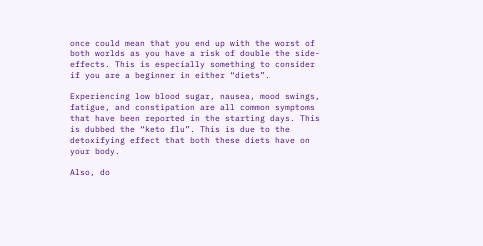once could mean that you end up with the worst of both worlds as you have a risk of double the side-effects. This is especially something to consider if you are a beginner in either “diets”.

Experiencing low blood sugar, nausea, mood swings, fatigue, and constipation are all common symptoms that have been reported in the starting days. This is dubbed the “keto flu”. This is due to the detoxifying effect that both these diets have on your body.

Also, do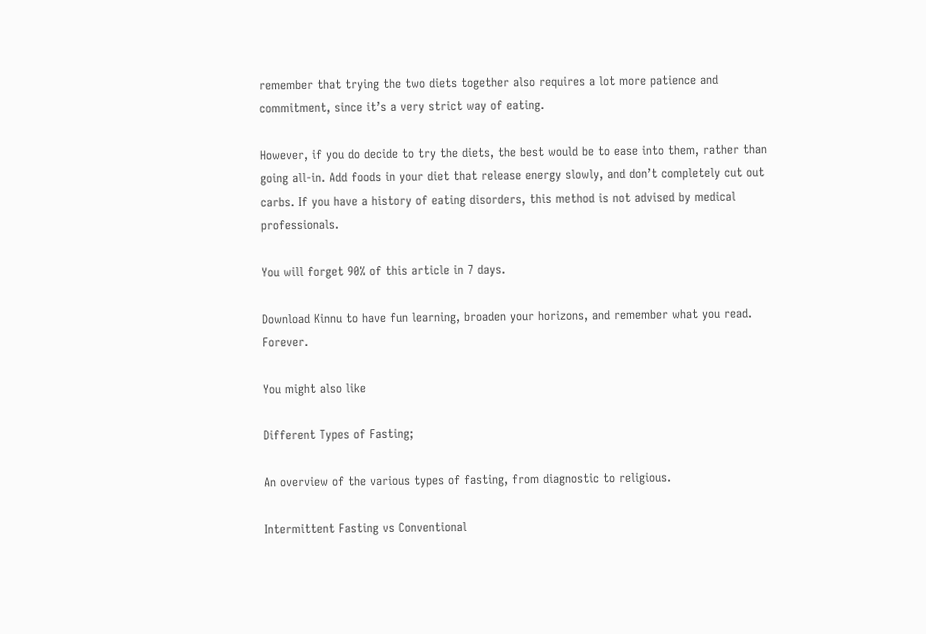remember that trying the two diets together also requires a lot more patience and commitment, since it’s a very strict way of eating.

However, if you do decide to try the diets, the best would be to ease into them, rather than going all-in. Add foods in your diet that release energy slowly, and don’t completely cut out carbs. If you have a history of eating disorders, this method is not advised by medical professionals.

You will forget 90% of this article in 7 days.

Download Kinnu to have fun learning, broaden your horizons, and remember what you read. Forever.

You might also like

Different Types of Fasting;

An overview of the various types of fasting, from diagnostic to religious.

Intermittent Fasting vs Conventional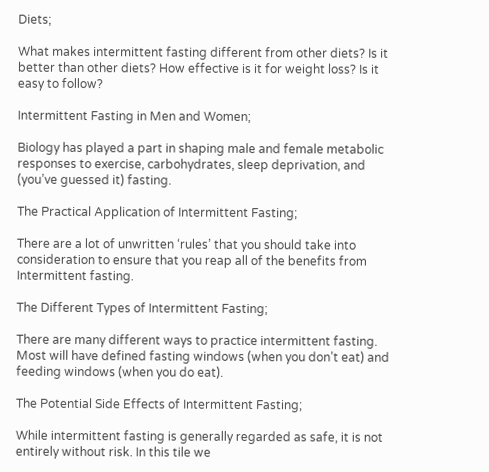Diets;

What makes intermittent fasting different from other diets? Is it better than other diets? How effective is it for weight loss? Is it easy to follow?

Intermittent Fasting in Men and Women;

Biology has played a part in shaping male and female metabolic responses to exercise, carbohydrates, sleep deprivation, and (you’ve guessed it) fasting.

The Practical Application of Intermittent Fasting;

There are a lot of unwritten ‘rules’ that you should take into consideration to ensure that you reap all of the benefits from Intermittent fasting.

The Different Types of Intermittent Fasting;

There are many different ways to practice intermittent fasting. Most will have defined fasting windows (when you don’t eat) and feeding windows (when you do eat).

The Potential Side Effects of Intermittent Fasting;

While intermittent fasting is generally regarded as safe, it is not entirely without risk. In this tile we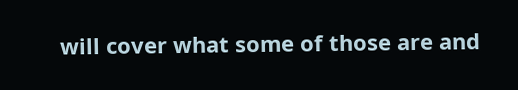will cover what some of those are and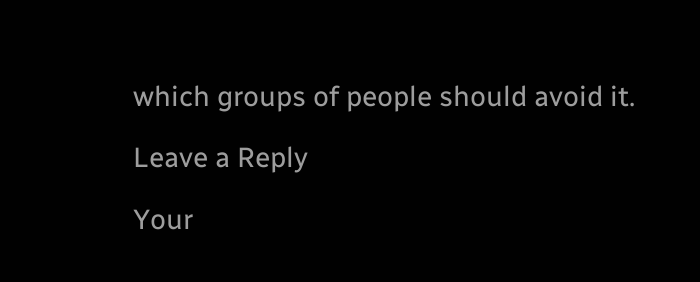which groups of people should avoid it.

Leave a Reply

Your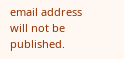email address will not be published.